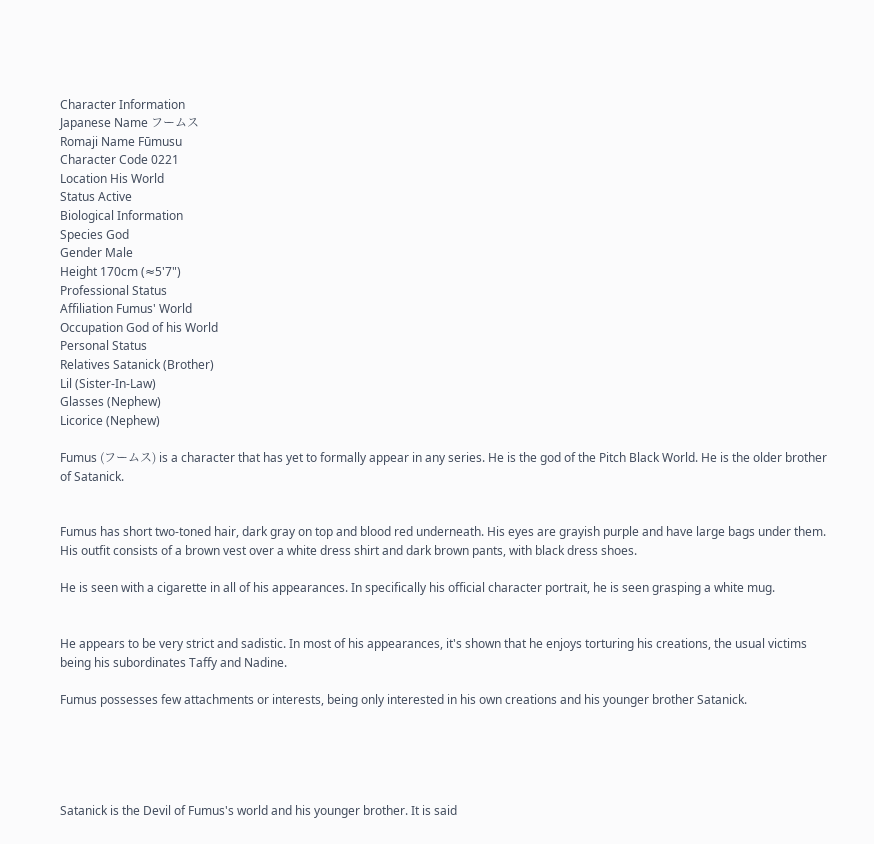Character Information
Japanese Name フームス
Romaji Name Fūmusu
Character Code 0221
Location His World
Status Active
Biological Information
Species God
Gender Male
Height 170cm (≈5'7")
Professional Status
Affiliation Fumus' World
Occupation God of his World
Personal Status
Relatives Satanick (Brother)
Lil (Sister-In-Law)
Glasses (Nephew)
Licorice (Nephew)

Fumus (フームス) is a character that has yet to formally appear in any series. He is the god of the Pitch Black World. He is the older brother of Satanick.


Fumus has short two-toned hair, dark gray on top and blood red underneath. His eyes are grayish purple and have large bags under them. His outfit consists of a brown vest over a white dress shirt and dark brown pants, with black dress shoes.

He is seen with a cigarette in all of his appearances. In specifically his official character portrait, he is seen grasping a white mug.


He appears to be very strict and sadistic. In most of his appearances, it's shown that he enjoys torturing his creations, the usual victims being his subordinates Taffy and Nadine.

Fumus possesses few attachments or interests, being only interested in his own creations and his younger brother Satanick.





Satanick is the Devil of Fumus's world and his younger brother. It is said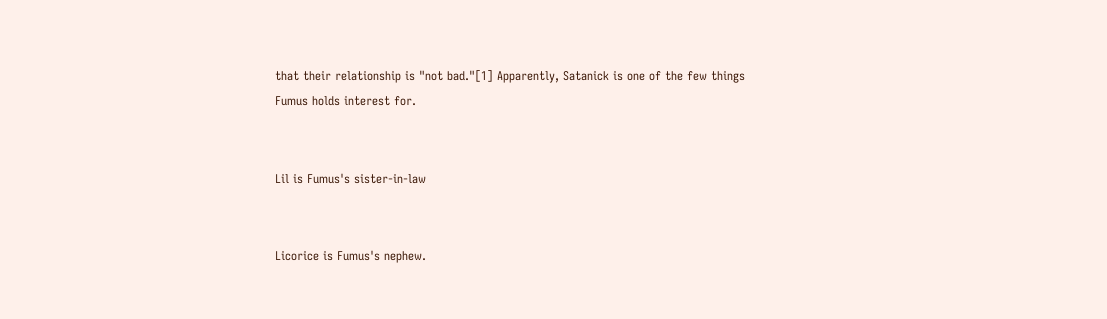that their relationship is "not bad."[1] Apparently, Satanick is one of the few things Fumus holds interest for.


Lil is Fumus's sister-in-law


Licorice is Fumus's nephew.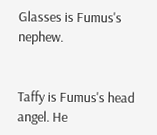Glasses is Fumus's nephew.


Taffy is Fumus's head angel. He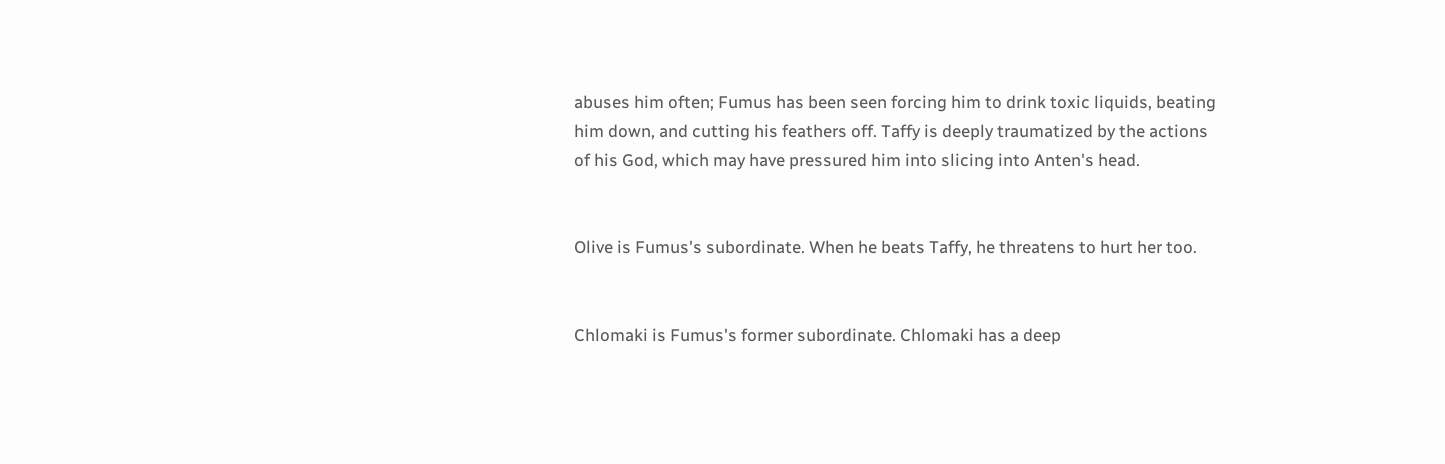abuses him often; Fumus has been seen forcing him to drink toxic liquids, beating him down, and cutting his feathers off. Taffy is deeply traumatized by the actions of his God, which may have pressured him into slicing into Anten's head.


Olive is Fumus's subordinate. When he beats Taffy, he threatens to hurt her too.


Chlomaki is Fumus's former subordinate. Chlomaki has a deep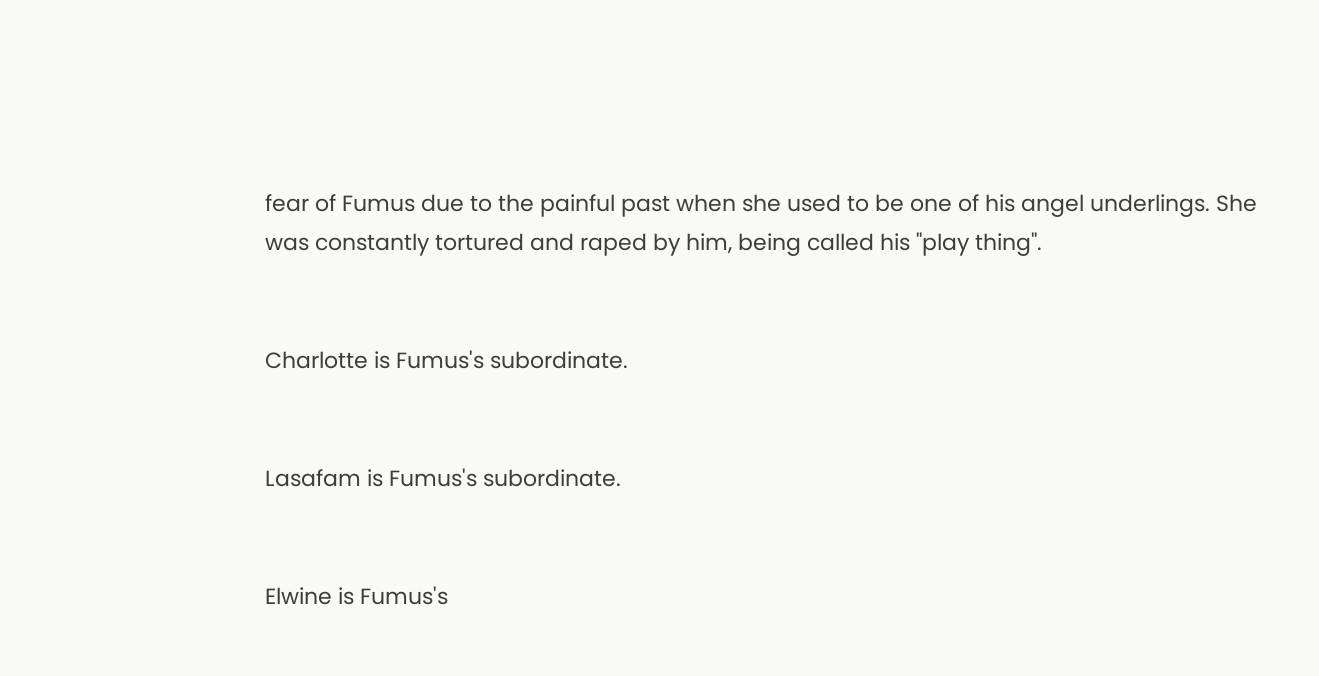fear of Fumus due to the painful past when she used to be one of his angel underlings. She was constantly tortured and raped by him, being called his "play thing".


Charlotte is Fumus's subordinate.


Lasafam is Fumus's subordinate.


Elwine is Fumus's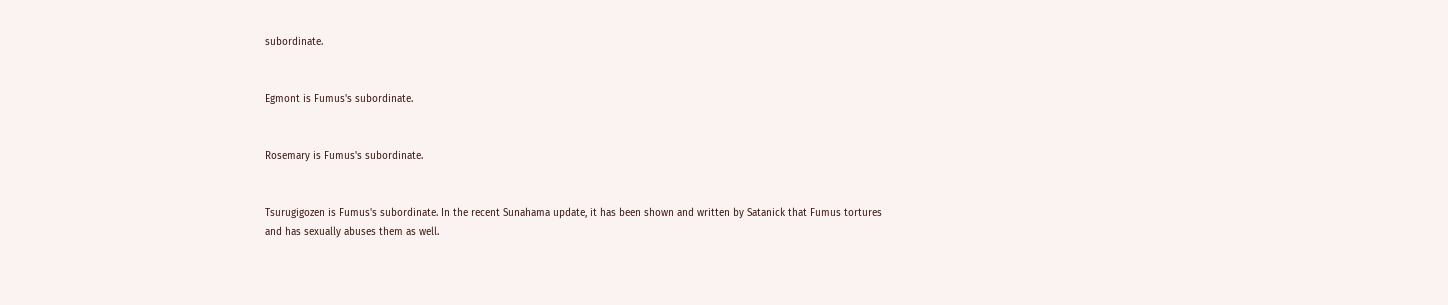subordinate.


Egmont is Fumus's subordinate.


Rosemary is Fumus's subordinate.


Tsurugigozen is Fumus's subordinate. In the recent Sunahama update, it has been shown and written by Satanick that Fumus tortures and has sexually abuses them as well.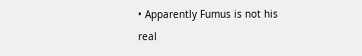• Apparently Fumus is not his real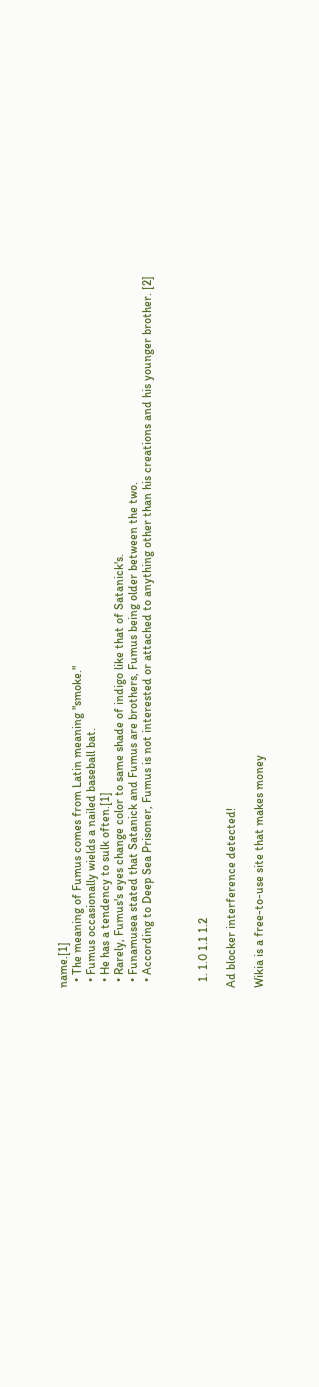name.[1]
  • The meaning of Fumus comes from Latin meaning "smoke."
  • Fumus occasionally wields a nailed baseball bat.
  • He has a tendency to sulk often.[1]
  • Rarely, Fumus's eyes change color to same shade of indigo like that of Satanick's.
  • Funamusea stated that Satanick and Fumus are brothers, Fumus being older between the two.
  • According to Deep Sea Prisoner, Fumus is not interested or attached to anything other than his creations and his younger brother. [2]



  1. 1.0 1.1 1.2

Ad blocker interference detected!

Wikia is a free-to-use site that makes money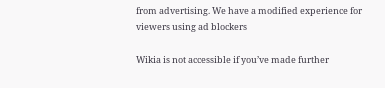from advertising. We have a modified experience for viewers using ad blockers

Wikia is not accessible if you’ve made further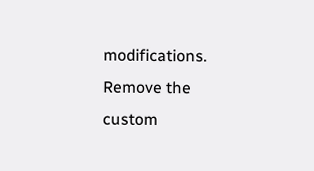modifications. Remove the custom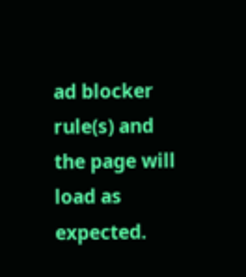ad blocker rule(s) and the page will load as expected.